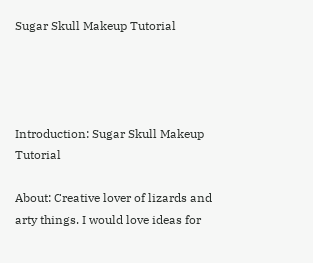Sugar Skull Makeup Tutorial




Introduction: Sugar Skull Makeup Tutorial

About: Creative lover of lizards and arty things. I would love ideas for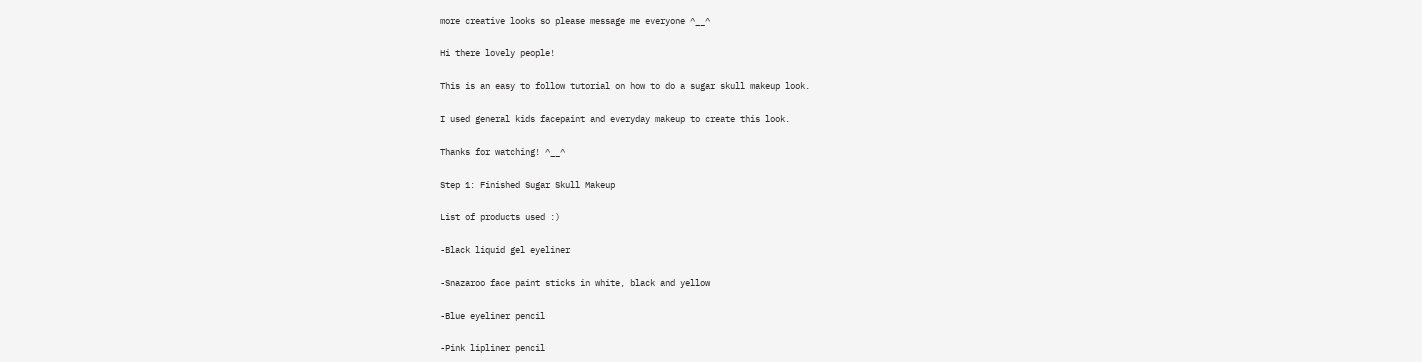more creative looks so please message me everyone ^__^

Hi there lovely people!

This is an easy to follow tutorial on how to do a sugar skull makeup look.

I used general kids facepaint and everyday makeup to create this look.

Thanks for watching! ^__^

Step 1: Finished Sugar Skull Makeup

List of products used :)

-Black liquid gel eyeliner

-Snazaroo face paint sticks in white, black and yellow

-Blue eyeliner pencil

-Pink lipliner pencil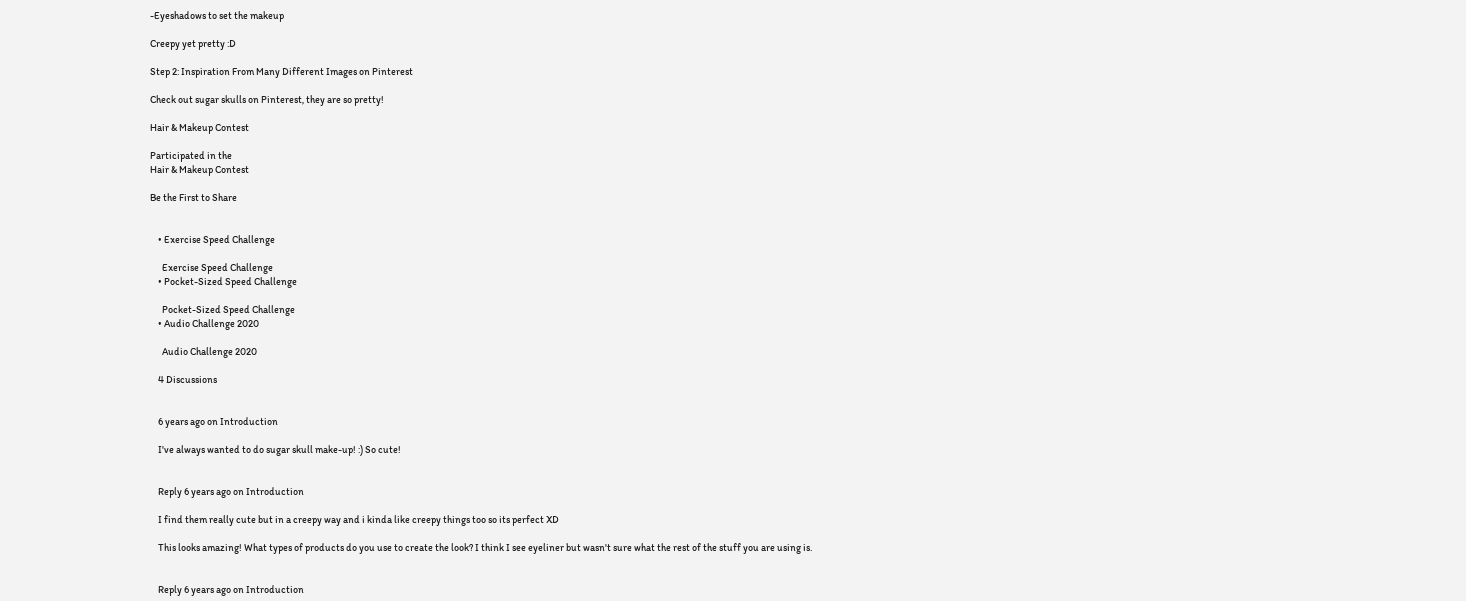-Eyeshadows to set the makeup

Creepy yet pretty :D

Step 2: Inspiration From Many Different Images on Pinterest

Check out sugar skulls on Pinterest, they are so pretty!

Hair & Makeup Contest

Participated in the
Hair & Makeup Contest

Be the First to Share


    • Exercise Speed Challenge

      Exercise Speed Challenge
    • Pocket-Sized Speed Challenge

      Pocket-Sized Speed Challenge
    • Audio Challenge 2020

      Audio Challenge 2020

    4 Discussions


    6 years ago on Introduction

    I've always wanted to do sugar skull make-up! :) So cute!


    Reply 6 years ago on Introduction

    I find them really cute but in a creepy way and i kinda like creepy things too so its perfect XD

    This looks amazing! What types of products do you use to create the look? I think I see eyeliner but wasn't sure what the rest of the stuff you are using is.


    Reply 6 years ago on Introduction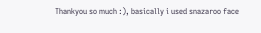Thankyou so much :), basically i used snazaroo face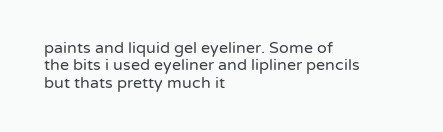paints and liquid gel eyeliner. Some of the bits i used eyeliner and lipliner pencils but thats pretty much it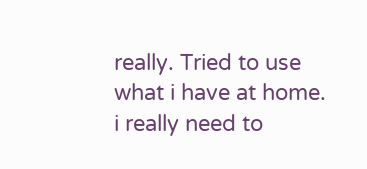really. Tried to use what i have at home. i really need to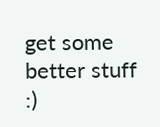get some better stuff :)